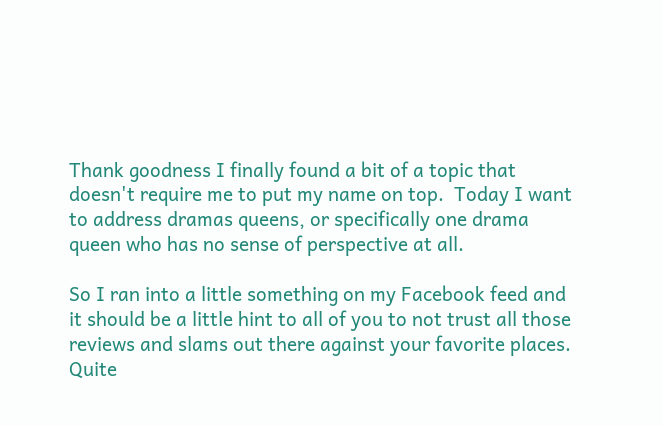Thank goodness I finally found a bit of a topic that doesn't require me to put my name on top.  Today I want to address dramas queens, or specifically one drama queen who has no sense of perspective at all.

So I ran into a little something on my Facebook feed and it should be a little hint to all of you to not trust all those reviews and slams out there against your favorite places. Quite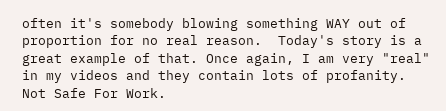often it's somebody blowing something WAY out of proportion for no real reason.  Today's story is a great example of that. Once again, I am very "real" in my videos and they contain lots of profanity.  Not Safe For Work.